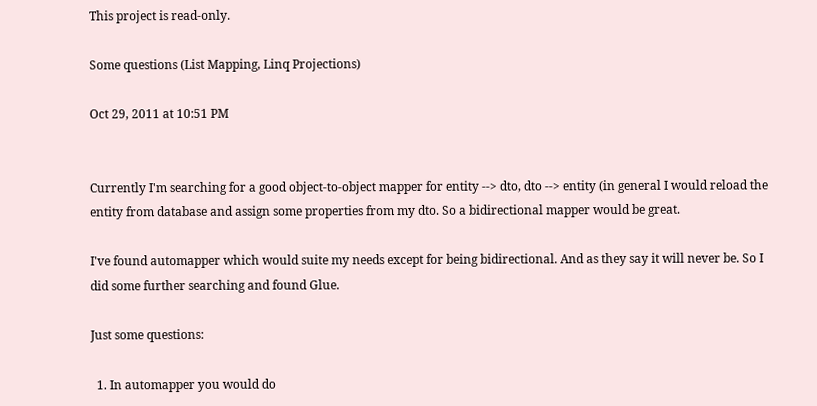This project is read-only.

Some questions (List Mapping, Linq Projections)

Oct 29, 2011 at 10:51 PM


Currently I'm searching for a good object-to-object mapper for entity --> dto, dto --> entity (in general I would reload the entity from database and assign some properties from my dto. So a bidirectional mapper would be great.

I've found automapper which would suite my needs except for being bidirectional. And as they say it will never be. So I did some further searching and found Glue.

Just some questions:

  1. In automapper you would do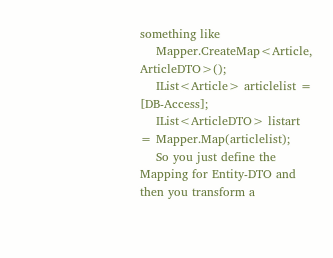something like
    Mapper.CreateMap<Article, ArticleDTO>();
    IList<Article> articlelist = [DB-Access];
    IList<ArticleDTO> listart = Mapper.Map(articlelist);
    So you just define the Mapping for Entity-DTO and then you transform a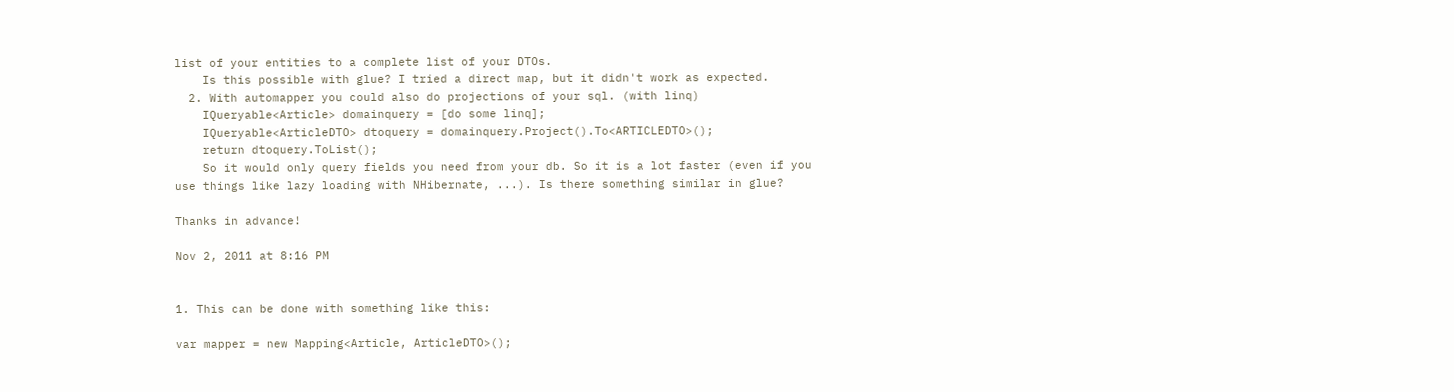list of your entities to a complete list of your DTOs.
    Is this possible with glue? I tried a direct map, but it didn't work as expected.
  2. With automapper you could also do projections of your sql. (with linq)
    IQueryable<Article> domainquery = [do some linq];
    IQueryable<ArticleDTO> dtoquery = domainquery.Project().To<ARTICLEDTO>();
    return dtoquery.ToList();
    So it would only query fields you need from your db. So it is a lot faster (even if you use things like lazy loading with NHibernate, ...). Is there something similar in glue?

Thanks in advance!

Nov 2, 2011 at 8:16 PM


1. This can be done with something like this:

var mapper = new Mapping<Article, ArticleDTO>();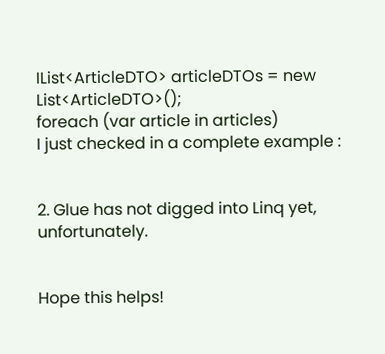IList<ArticleDTO> articleDTOs = new List<ArticleDTO>();
foreach (var article in articles)
I just checked in a complete example :


2. Glue has not digged into Linq yet, unfortunately.


Hope this helps!